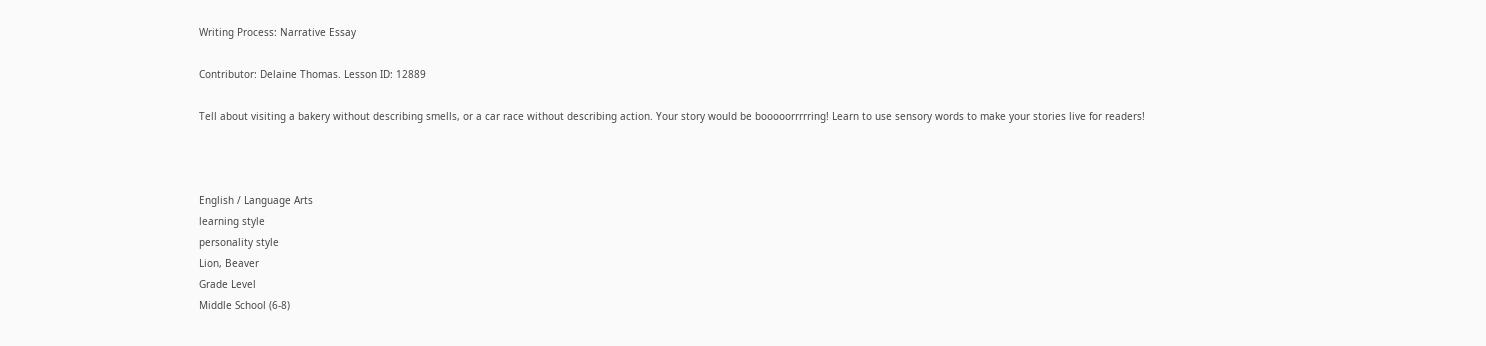Writing Process: Narrative Essay

Contributor: Delaine Thomas. Lesson ID: 12889

Tell about visiting a bakery without describing smells, or a car race without describing action. Your story would be booooorrrrring! Learn to use sensory words to make your stories live for readers!



English / Language Arts
learning style
personality style
Lion, Beaver
Grade Level
Middle School (6-8)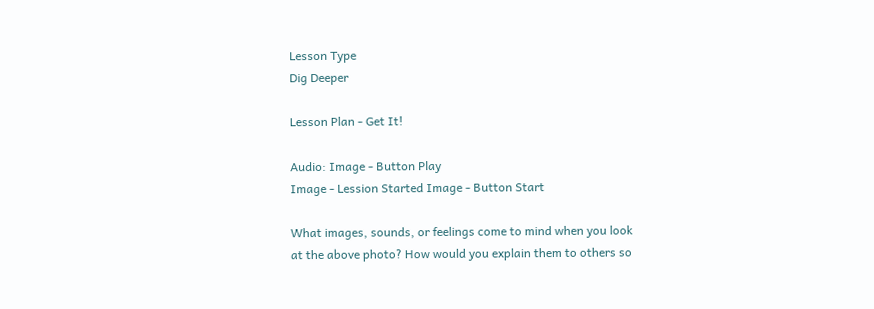Lesson Type
Dig Deeper

Lesson Plan - Get It!

Audio: Image - Button Play
Image - Lession Started Image - Button Start

What images, sounds, or feelings come to mind when you look at the above photo? How would you explain them to others so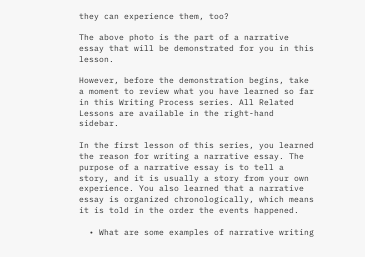they can experience them, too?

The above photo is the part of a narrative essay that will be demonstrated for you in this lesson.

However, before the demonstration begins, take a moment to review what you have learned so far in this Writing Process series. All Related Lessons are available in the right-hand sidebar.

In the first lesson of this series, you learned the reason for writing a narrative essay. The purpose of a narrative essay is to tell a story, and it is usually a story from your own experience. You also learned that a narrative essay is organized chronologically, which means it is told in the order the events happened.

  • What are some examples of narrative writing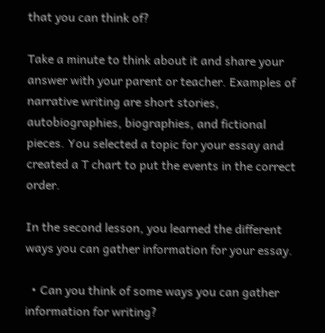that you can think of?

Take a minute to think about it and share your answer with your parent or teacher. Examples of narrative writing are short stories, autobiographies, biographies, and fictional pieces. You selected a topic for your essay and created a T chart to put the events in the correct order.

In the second lesson, you learned the different ways you can gather information for your essay.

  • Can you think of some ways you can gather information for writing?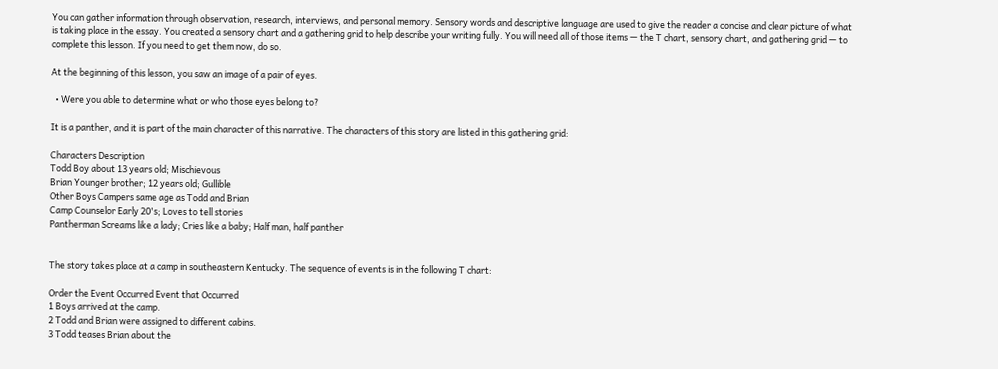You can gather information through observation, research, interviews, and personal memory. Sensory words and descriptive language are used to give the reader a concise and clear picture of what is taking place in the essay. You created a sensory chart and a gathering grid to help describe your writing fully. You will need all of those items — the T chart, sensory chart, and gathering grid — to complete this lesson. If you need to get them now, do so.

At the beginning of this lesson, you saw an image of a pair of eyes.

  • Were you able to determine what or who those eyes belong to?

It is a panther, and it is part of the main character of this narrative. The characters of this story are listed in this gathering grid:

Characters Description
Todd Boy about 13 years old; Mischievous
Brian Younger brother; 12 years old; Gullible
Other Boys Campers same age as Todd and Brian
Camp Counselor Early 20's; Loves to tell stories
Pantherman Screams like a lady; Cries like a baby; Half man, half panther


The story takes place at a camp in southeastern Kentucky. The sequence of events is in the following T chart:

Order the Event Occurred Event that Occurred
1 Boys arrived at the camp.
2 Todd and Brian were assigned to different cabins.
3 Todd teases Brian about the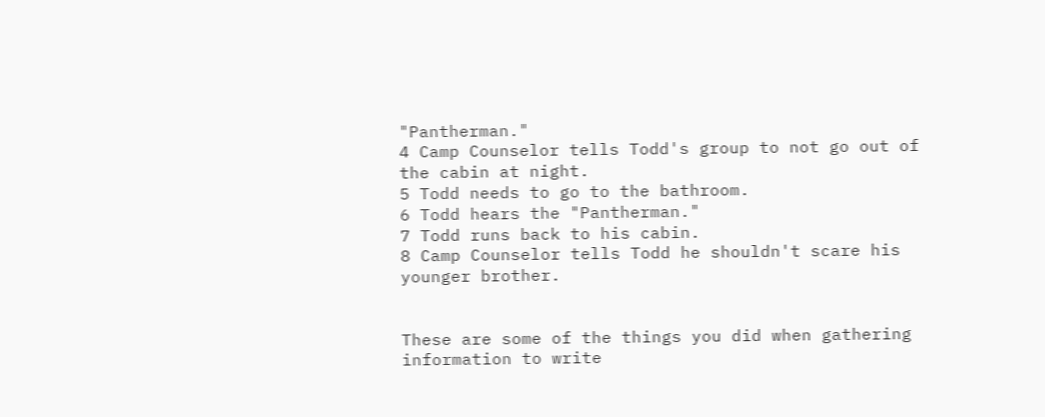"Pantherman."
4 Camp Counselor tells Todd's group to not go out of the cabin at night.
5 Todd needs to go to the bathroom.
6 Todd hears the "Pantherman."
7 Todd runs back to his cabin.
8 Camp Counselor tells Todd he shouldn't scare his younger brother.


These are some of the things you did when gathering information to write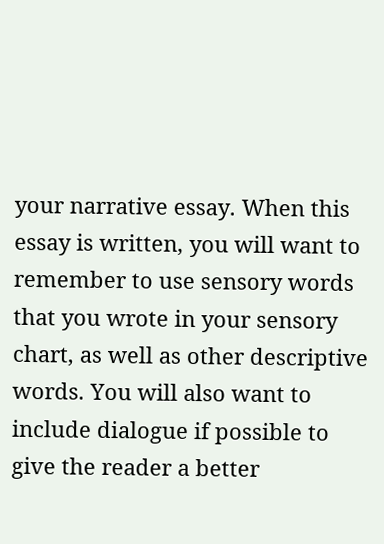your narrative essay. When this essay is written, you will want to remember to use sensory words that you wrote in your sensory chart, as well as other descriptive words. You will also want to include dialogue if possible to give the reader a better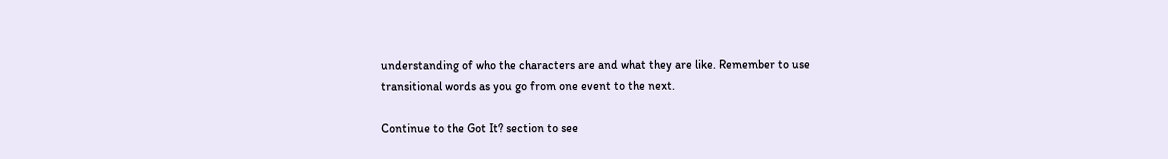understanding of who the characters are and what they are like. Remember to use transitional words as you go from one event to the next.

Continue to the Got It? section to see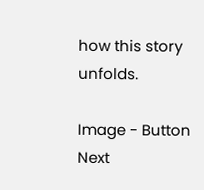how this story unfolds.

Image - Button Next